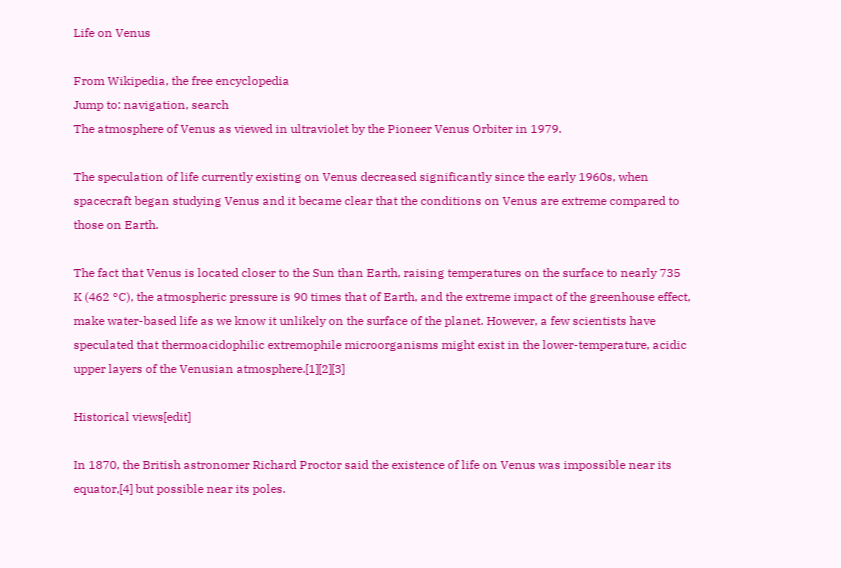Life on Venus

From Wikipedia, the free encyclopedia
Jump to: navigation, search
The atmosphere of Venus as viewed in ultraviolet by the Pioneer Venus Orbiter in 1979.

The speculation of life currently existing on Venus decreased significantly since the early 1960s, when spacecraft began studying Venus and it became clear that the conditions on Venus are extreme compared to those on Earth.

The fact that Venus is located closer to the Sun than Earth, raising temperatures on the surface to nearly 735 K (462 °C), the atmospheric pressure is 90 times that of Earth, and the extreme impact of the greenhouse effect, make water-based life as we know it unlikely on the surface of the planet. However, a few scientists have speculated that thermoacidophilic extremophile microorganisms might exist in the lower-temperature, acidic upper layers of the Venusian atmosphere.[1][2][3]

Historical views[edit]

In 1870, the British astronomer Richard Proctor said the existence of life on Venus was impossible near its equator,[4] but possible near its poles.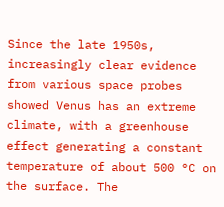Since the late 1950s, increasingly clear evidence from various space probes showed Venus has an extreme climate, with a greenhouse effect generating a constant temperature of about 500 °C on the surface. The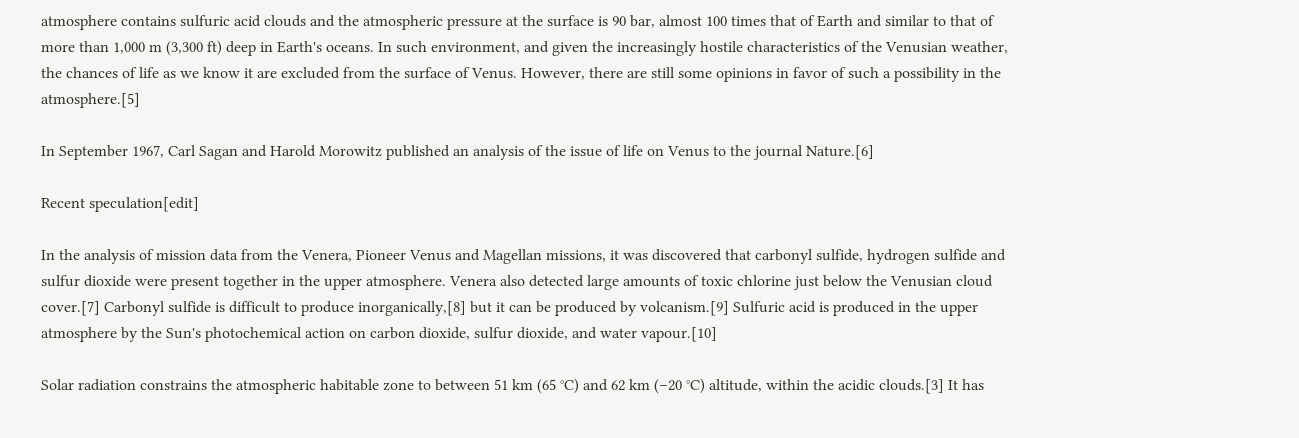atmosphere contains sulfuric acid clouds and the atmospheric pressure at the surface is 90 bar, almost 100 times that of Earth and similar to that of more than 1,000 m (3,300 ft) deep in Earth's oceans. In such environment, and given the increasingly hostile characteristics of the Venusian weather, the chances of life as we know it are excluded from the surface of Venus. However, there are still some opinions in favor of such a possibility in the atmosphere.[5]

In September 1967, Carl Sagan and Harold Morowitz published an analysis of the issue of life on Venus to the journal Nature.[6]

Recent speculation[edit]

In the analysis of mission data from the Venera, Pioneer Venus and Magellan missions, it was discovered that carbonyl sulfide, hydrogen sulfide and sulfur dioxide were present together in the upper atmosphere. Venera also detected large amounts of toxic chlorine just below the Venusian cloud cover.[7] Carbonyl sulfide is difficult to produce inorganically,[8] but it can be produced by volcanism.[9] Sulfuric acid is produced in the upper atmosphere by the Sun's photochemical action on carbon dioxide, sulfur dioxide, and water vapour.[10]

Solar radiation constrains the atmospheric habitable zone to between 51 km (65 °C) and 62 km (−20 °C) altitude, within the acidic clouds.[3] It has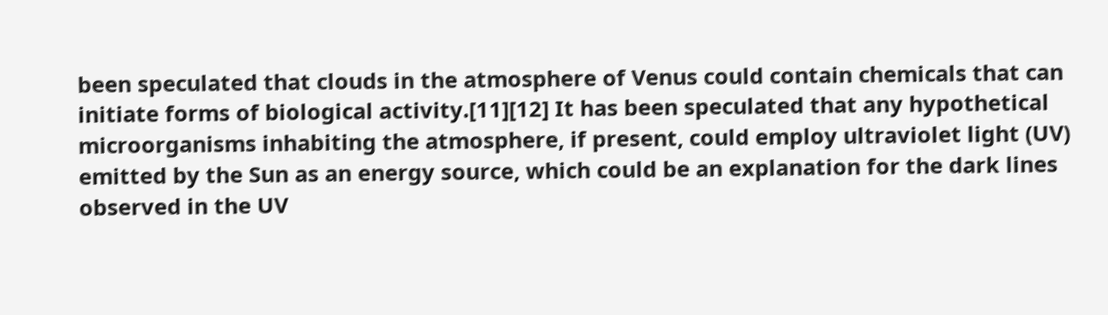been speculated that clouds in the atmosphere of Venus could contain chemicals that can initiate forms of biological activity.[11][12] It has been speculated that any hypothetical microorganisms inhabiting the atmosphere, if present, could employ ultraviolet light (UV) emitted by the Sun as an energy source, which could be an explanation for the dark lines observed in the UV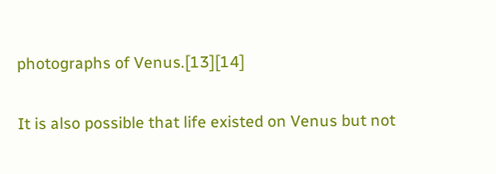photographs of Venus.[13][14]

It is also possible that life existed on Venus but not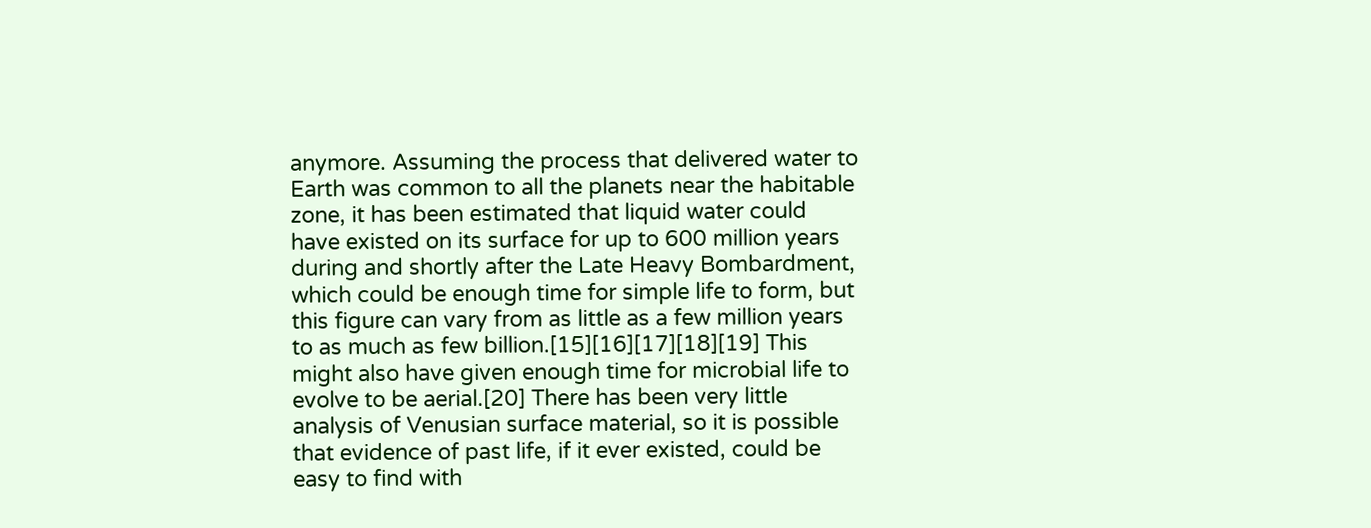anymore. Assuming the process that delivered water to Earth was common to all the planets near the habitable zone, it has been estimated that liquid water could have existed on its surface for up to 600 million years during and shortly after the Late Heavy Bombardment, which could be enough time for simple life to form, but this figure can vary from as little as a few million years to as much as few billion.[15][16][17][18][19] This might also have given enough time for microbial life to evolve to be aerial.[20] There has been very little analysis of Venusian surface material, so it is possible that evidence of past life, if it ever existed, could be easy to find with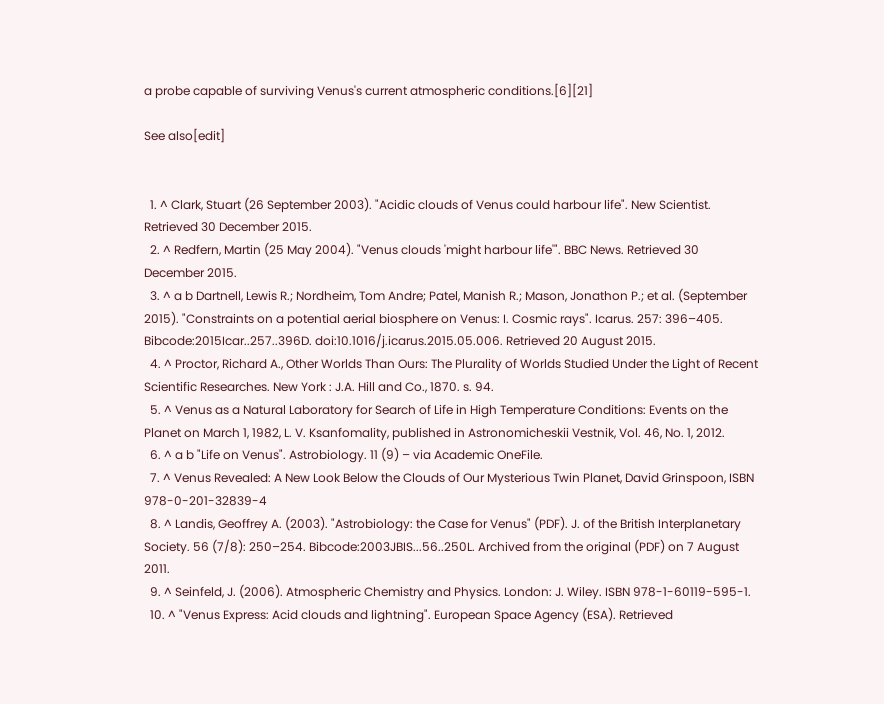a probe capable of surviving Venus's current atmospheric conditions.[6][21]

See also[edit]


  1. ^ Clark, Stuart (26 September 2003). "Acidic clouds of Venus could harbour life". New Scientist. Retrieved 30 December 2015.
  2. ^ Redfern, Martin (25 May 2004). "Venus clouds 'might harbour life'". BBC News. Retrieved 30 December 2015.
  3. ^ a b Dartnell, Lewis R.; Nordheim, Tom Andre; Patel, Manish R.; Mason, Jonathon P.; et al. (September 2015). "Constraints on a potential aerial biosphere on Venus: I. Cosmic rays". Icarus. 257: 396–405. Bibcode:2015Icar..257..396D. doi:10.1016/j.icarus.2015.05.006. Retrieved 20 August 2015.
  4. ^ Proctor, Richard A., Other Worlds Than Ours: The Plurality of Worlds Studied Under the Light of Recent Scientific Researches. New York : J.A. Hill and Co., 1870. s. 94.
  5. ^ Venus as a Natural Laboratory for Search of Life in High Temperature Conditions: Events on the Planet on March 1, 1982, L. V. Ksanfomality, published in Astronomicheskii Vestnik, Vol. 46, No. 1, 2012.
  6. ^ a b "Life on Venus". Astrobiology. 11 (9) – via Academic OneFile.
  7. ^ Venus Revealed: A New Look Below the Clouds of Our Mysterious Twin Planet, David Grinspoon, ISBN 978-0-201-32839-4
  8. ^ Landis, Geoffrey A. (2003). "Astrobiology: the Case for Venus" (PDF). J. of the British Interplanetary Society. 56 (7/8): 250–254. Bibcode:2003JBIS...56..250L. Archived from the original (PDF) on 7 August 2011.
  9. ^ Seinfeld, J. (2006). Atmospheric Chemistry and Physics. London: J. Wiley. ISBN 978-1-60119-595-1.
  10. ^ "Venus Express: Acid clouds and lightning". European Space Agency (ESA). Retrieved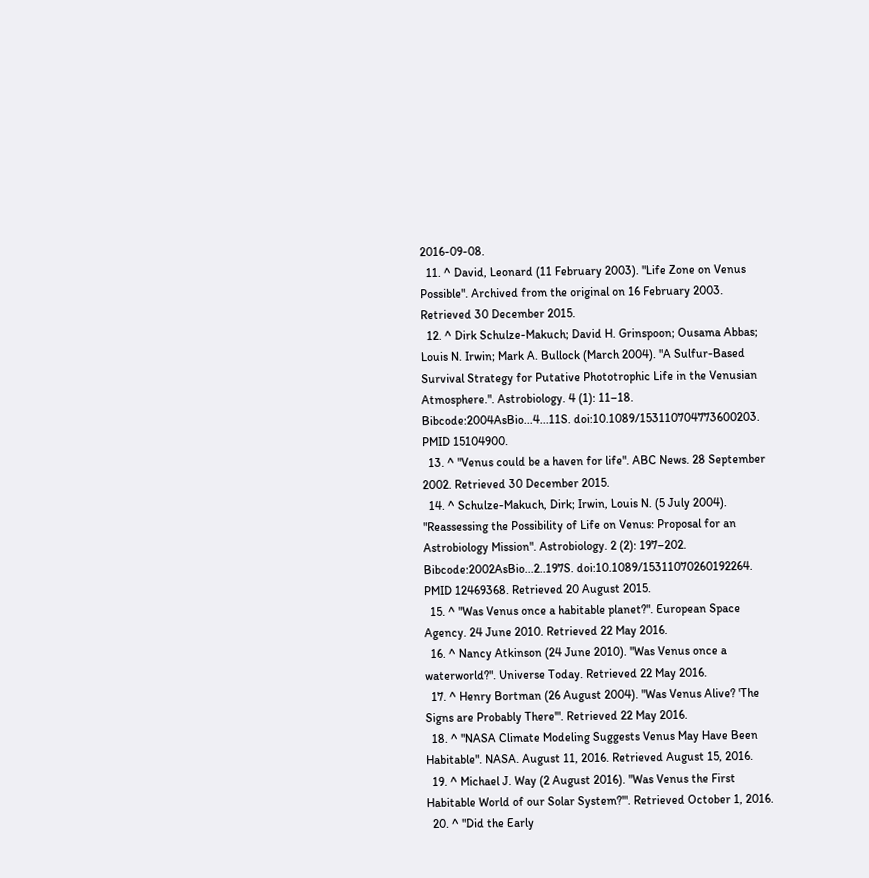2016-09-08.
  11. ^ David, Leonard (11 February 2003). "Life Zone on Venus Possible". Archived from the original on 16 February 2003. Retrieved 30 December 2015.
  12. ^ Dirk Schulze-Makuch; David H. Grinspoon; Ousama Abbas; Louis N. Irwin; Mark A. Bullock (March 2004). "A Sulfur-Based Survival Strategy for Putative Phototrophic Life in the Venusian Atmosphere.". Astrobiology. 4 (1): 11–18. Bibcode:2004AsBio...4...11S. doi:10.1089/153110704773600203. PMID 15104900.
  13. ^ "Venus could be a haven for life". ABC News. 28 September 2002. Retrieved 30 December 2015.
  14. ^ Schulze-Makuch, Dirk; Irwin, Louis N. (5 July 2004). "Reassessing the Possibility of Life on Venus: Proposal for an Astrobiology Mission". Astrobiology. 2 (2): 197–202. Bibcode:2002AsBio...2..197S. doi:10.1089/15311070260192264. PMID 12469368. Retrieved 20 August 2015.
  15. ^ "Was Venus once a habitable planet?". European Space Agency. 24 June 2010. Retrieved 22 May 2016.
  16. ^ Nancy Atkinson (24 June 2010). "Was Venus once a waterworld?". Universe Today. Retrieved 22 May 2016.
  17. ^ Henry Bortman (26 August 2004). "Was Venus Alive? 'The Signs are Probably There'". Retrieved 22 May 2016.
  18. ^ "NASA Climate Modeling Suggests Venus May Have Been Habitable". NASA. August 11, 2016. Retrieved August 15, 2016.
  19. ^ Michael J. Way (2 August 2016). "Was Venus the First Habitable World of our Solar System?'". Retrieved October 1, 2016.
  20. ^ "Did the Early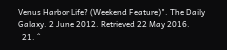Venus Harbor Life? (Weekend Feature)". The Daily Galaxy. 2 June 2012. Retrieved 22 May 2016.
  21. ^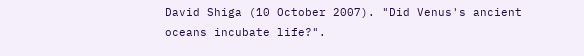David Shiga (10 October 2007). "Did Venus's ancient oceans incubate life?".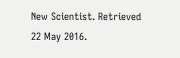New Scientist. Retrieved 22 May 2016.